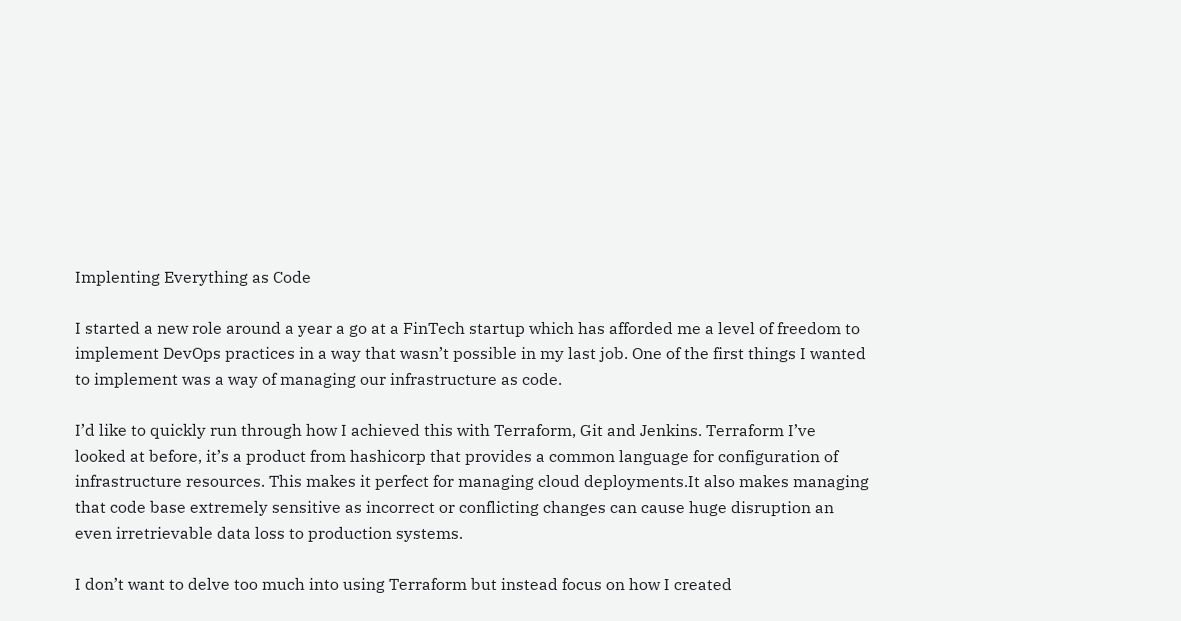Implenting Everything as Code

I started a new role around a year a go at a FinTech startup which has afforded me a level of freedom to implement DevOps practices in a way that wasn’t possible in my last job. One of the first things I wanted to implement was a way of managing our infrastructure as code.

I’d like to quickly run through how I achieved this with Terraform, Git and Jenkins. Terraform I’ve looked at before, it’s a product from hashicorp that provides a common language for configuration of infrastructure resources. This makes it perfect for managing cloud deployments.It also makes managing that code base extremely sensitive as incorrect or conflicting changes can cause huge disruption an even irretrievable data loss to production systems.

I don’t want to delve too much into using Terraform but instead focus on how I created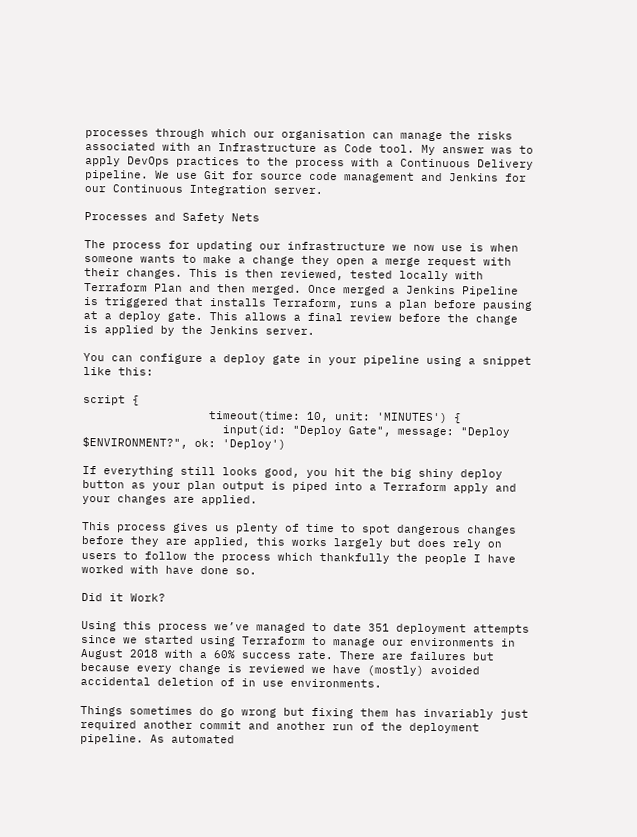processes through which our organisation can manage the risks associated with an Infrastructure as Code tool. My answer was to apply DevOps practices to the process with a Continuous Delivery pipeline. We use Git for source code management and Jenkins for our Continuous Integration server.

Processes and Safety Nets

The process for updating our infrastructure we now use is when someone wants to make a change they open a merge request with their changes. This is then reviewed, tested locally with Terraform Plan and then merged. Once merged a Jenkins Pipeline is triggered that installs Terraform, runs a plan before pausing at a deploy gate. This allows a final review before the change is applied by the Jenkins server.

You can configure a deploy gate in your pipeline using a snippet like this:

script {
                  timeout(time: 10, unit: 'MINUTES') {
                    input(id: "Deploy Gate", message: "Deploy $ENVIRONMENT?", ok: 'Deploy')

If everything still looks good, you hit the big shiny deploy button as your plan output is piped into a Terraform apply and your changes are applied.

This process gives us plenty of time to spot dangerous changes before they are applied, this works largely but does rely on users to follow the process which thankfully the people I have worked with have done so.

Did it Work?

Using this process we’ve managed to date 351 deployment attempts since we started using Terraform to manage our environments in August 2018 with a 60% success rate. There are failures but because every change is reviewed we have (mostly) avoided accidental deletion of in use environments.

Things sometimes do go wrong but fixing them has invariably just required another commit and another run of the deployment pipeline. As automated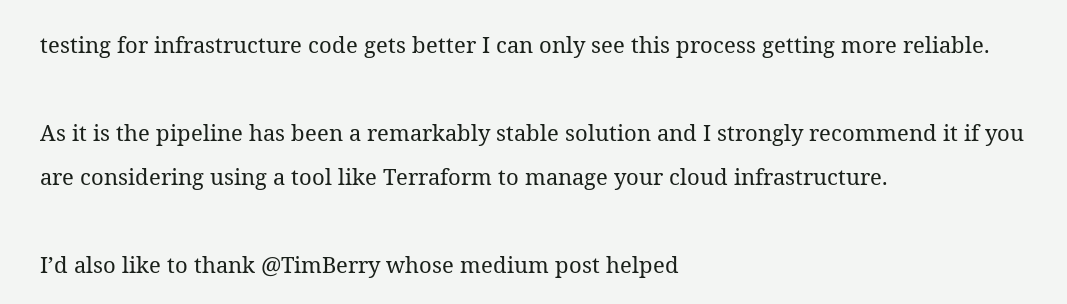testing for infrastructure code gets better I can only see this process getting more reliable.

As it is the pipeline has been a remarkably stable solution and I strongly recommend it if you are considering using a tool like Terraform to manage your cloud infrastructure.

I’d also like to thank @TimBerry whose medium post helped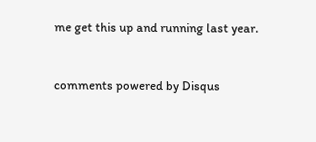me get this up and running last year.


comments powered by Disqus